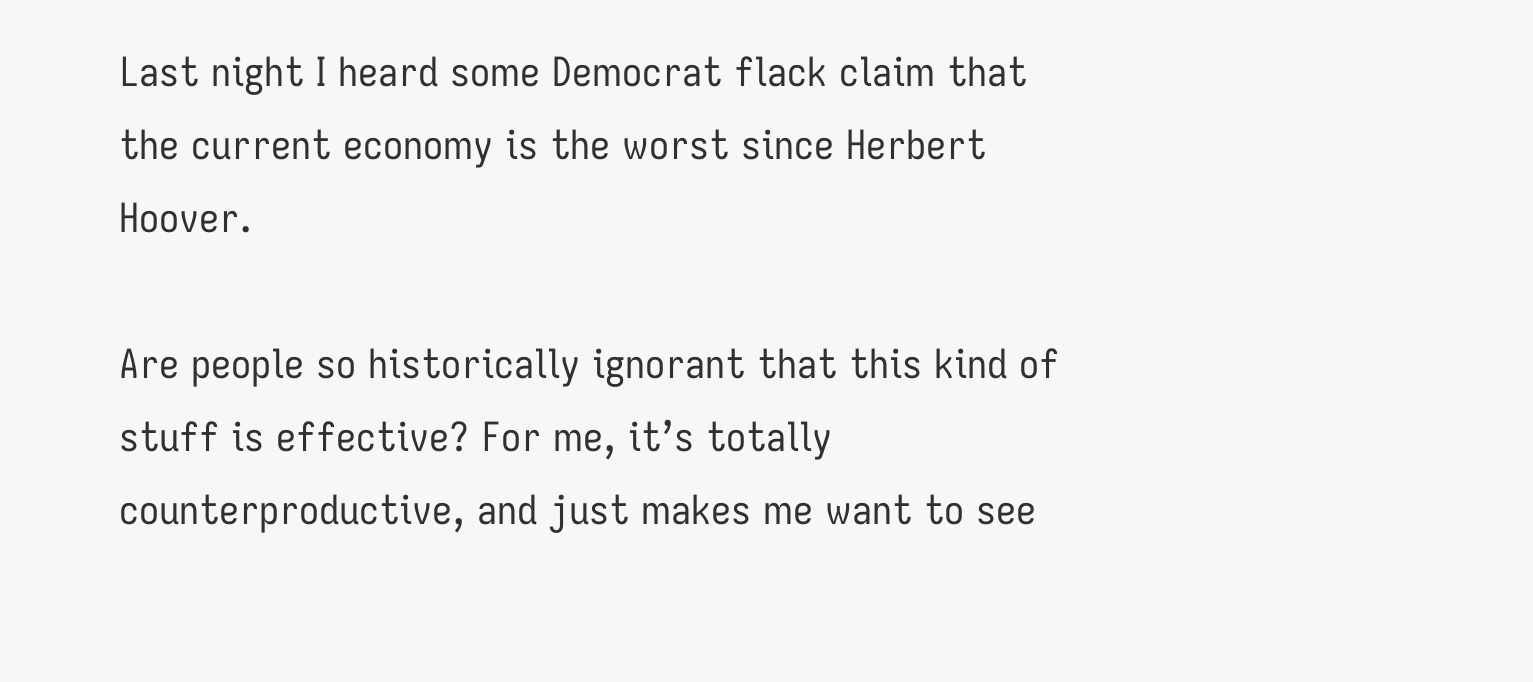Last night I heard some Democrat flack claim that the current economy is the worst since Herbert Hoover.

Are people so historically ignorant that this kind of stuff is effective? For me, it’s totally counterproductive, and just makes me want to see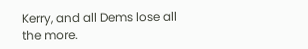Kerry, and all Dems lose all the more.